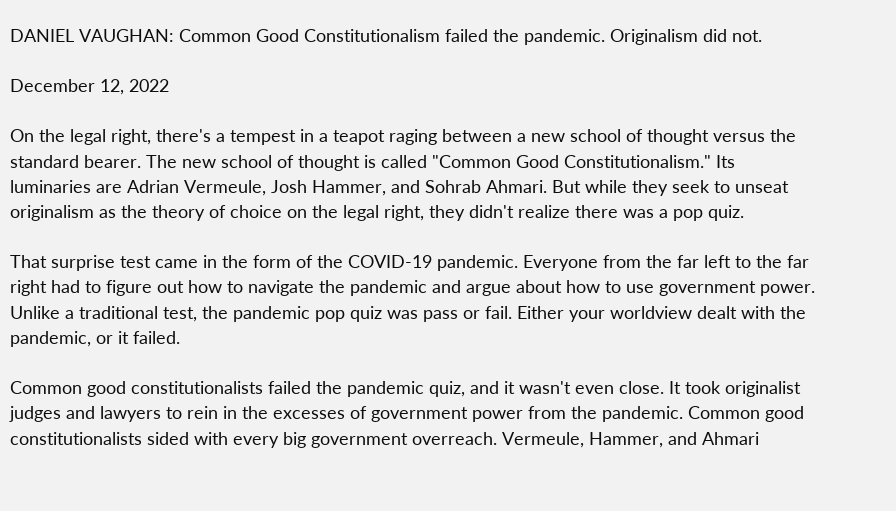DANIEL VAUGHAN: Common Good Constitutionalism failed the pandemic. Originalism did not.

December 12, 2022

On the legal right, there's a tempest in a teapot raging between a new school of thought versus the standard bearer. The new school of thought is called "Common Good Constitutionalism." Its luminaries are Adrian Vermeule, Josh Hammer, and Sohrab Ahmari. But while they seek to unseat originalism as the theory of choice on the legal right, they didn't realize there was a pop quiz.

That surprise test came in the form of the COVID-19 pandemic. Everyone from the far left to the far right had to figure out how to navigate the pandemic and argue about how to use government power. Unlike a traditional test, the pandemic pop quiz was pass or fail. Either your worldview dealt with the pandemic, or it failed.

Common good constitutionalists failed the pandemic quiz, and it wasn't even close. It took originalist judges and lawyers to rein in the excesses of government power from the pandemic. Common good constitutionalists sided with every big government overreach. Vermeule, Hammer, and Ahmari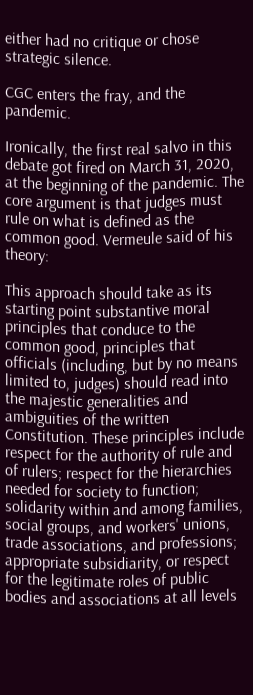either had no critique or chose strategic silence.

CGC enters the fray, and the pandemic.

Ironically, the first real salvo in this debate got fired on March 31, 2020, at the beginning of the pandemic. The core argument is that judges must rule on what is defined as the common good. Vermeule said of his theory:

This approach should take as its starting point substantive moral principles that conduce to the common good, principles that officials (including, but by no means limited to, judges) should read into the majestic generalities and ambiguities of the written Constitution. These principles include respect for the authority of rule and of rulers; respect for the hierarchies needed for society to function; solidarity within and among families, social groups, and workers' unions, trade associations, and professions; appropriate subsidiarity, or respect for the legitimate roles of public bodies and associations at all levels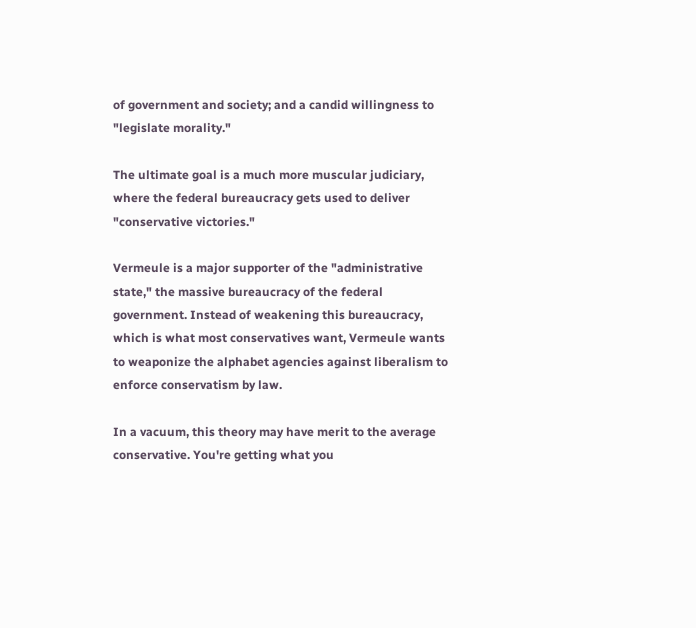of government and society; and a candid willingness to "legislate morality."

The ultimate goal is a much more muscular judiciary, where the federal bureaucracy gets used to deliver "conservative victories."

Vermeule is a major supporter of the "administrative state," the massive bureaucracy of the federal government. Instead of weakening this bureaucracy, which is what most conservatives want, Vermeule wants to weaponize the alphabet agencies against liberalism to enforce conservatism by law.

In a vacuum, this theory may have merit to the average conservative. You're getting what you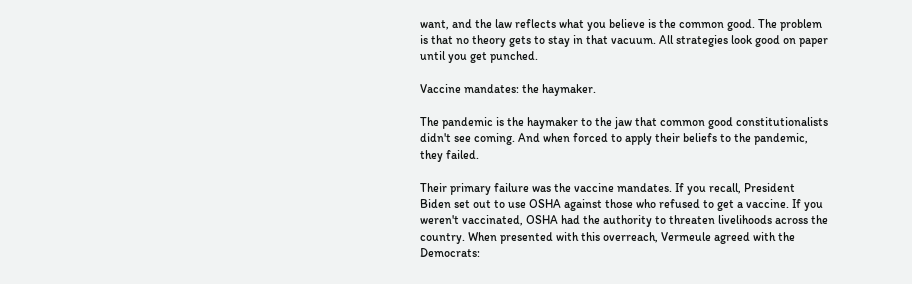want, and the law reflects what you believe is the common good. The problem is that no theory gets to stay in that vacuum. All strategies look good on paper until you get punched.

Vaccine mandates: the haymaker.

The pandemic is the haymaker to the jaw that common good constitutionalists didn't see coming. And when forced to apply their beliefs to the pandemic, they failed.

Their primary failure was the vaccine mandates. If you recall, President Biden set out to use OSHA against those who refused to get a vaccine. If you weren't vaccinated, OSHA had the authority to threaten livelihoods across the country. When presented with this overreach, Vermeule agreed with the Democrats: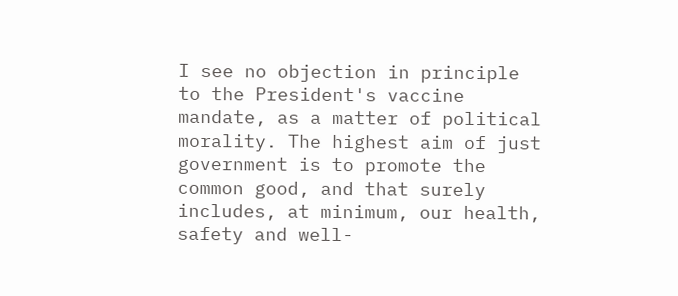I see no objection in principle to the President's vaccine mandate, as a matter of political morality. The highest aim of just government is to promote the common good, and that surely includes, at minimum, our health, safety and well-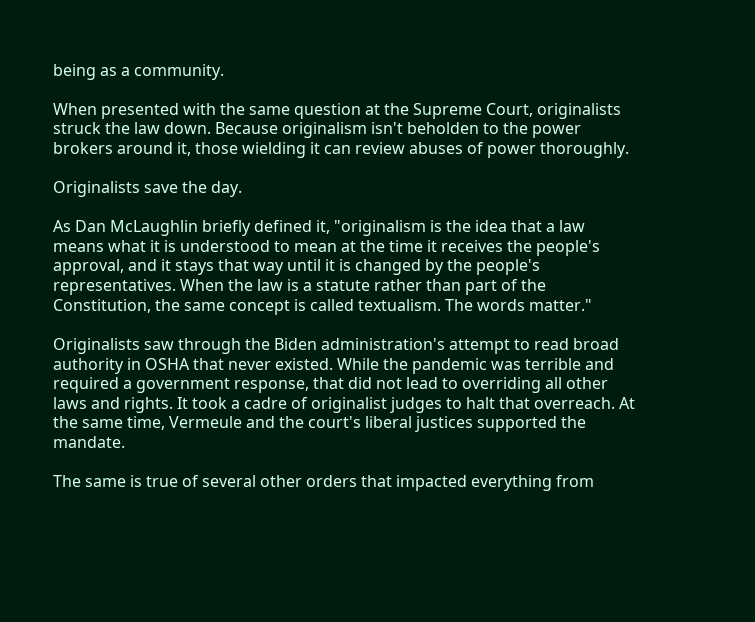being as a community.

When presented with the same question at the Supreme Court, originalists struck the law down. Because originalism isn't beholden to the power brokers around it, those wielding it can review abuses of power thoroughly.

Originalists save the day.

As Dan McLaughlin briefly defined it, "originalism is the idea that a law means what it is understood to mean at the time it receives the people's approval, and it stays that way until it is changed by the people's representatives. When the law is a statute rather than part of the Constitution, the same concept is called textualism. The words matter."

Originalists saw through the Biden administration's attempt to read broad authority in OSHA that never existed. While the pandemic was terrible and required a government response, that did not lead to overriding all other laws and rights. It took a cadre of originalist judges to halt that overreach. At the same time, Vermeule and the court's liberal justices supported the mandate.

The same is true of several other orders that impacted everything from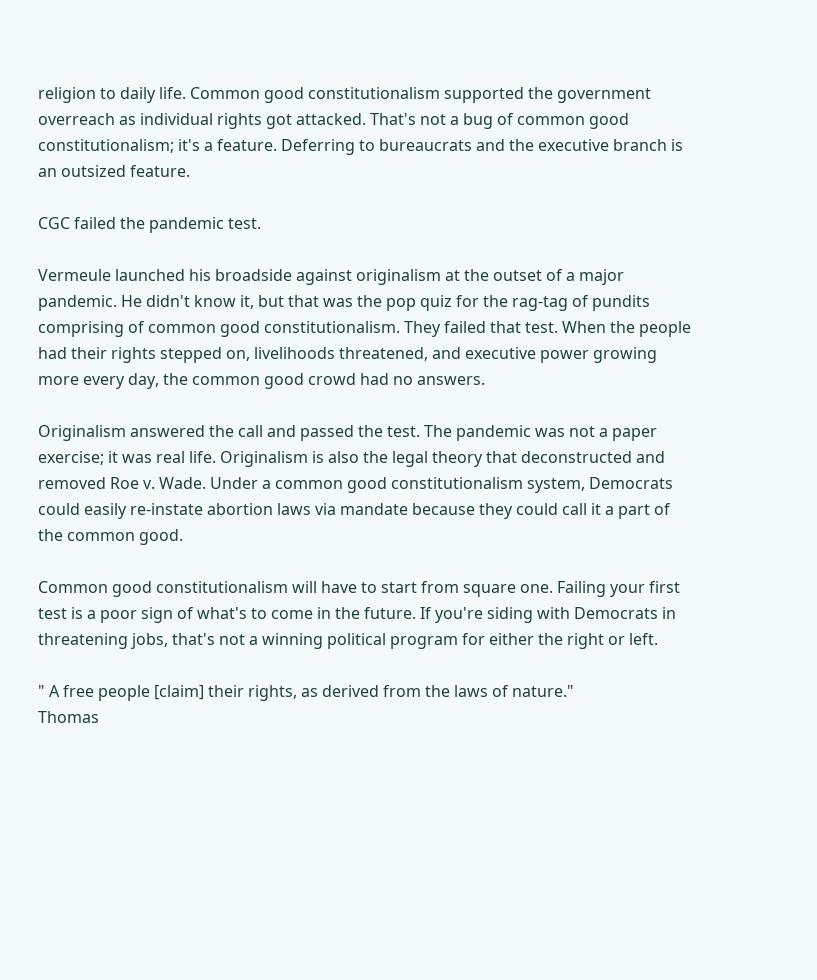religion to daily life. Common good constitutionalism supported the government overreach as individual rights got attacked. That's not a bug of common good constitutionalism; it's a feature. Deferring to bureaucrats and the executive branch is an outsized feature.

CGC failed the pandemic test.

Vermeule launched his broadside against originalism at the outset of a major pandemic. He didn't know it, but that was the pop quiz for the rag-tag of pundits comprising of common good constitutionalism. They failed that test. When the people had their rights stepped on, livelihoods threatened, and executive power growing more every day, the common good crowd had no answers.

Originalism answered the call and passed the test. The pandemic was not a paper exercise; it was real life. Originalism is also the legal theory that deconstructed and removed Roe v. Wade. Under a common good constitutionalism system, Democrats could easily re-instate abortion laws via mandate because they could call it a part of the common good.

Common good constitutionalism will have to start from square one. Failing your first test is a poor sign of what's to come in the future. If you're siding with Democrats in threatening jobs, that's not a winning political program for either the right or left.

" A free people [claim] their rights, as derived from the laws of nature."
Thomas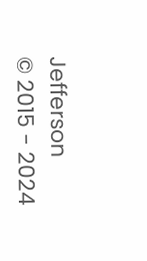Jefferson
© 2015 - 2024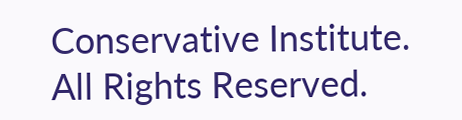Conservative Institute. All Rights Reserved.